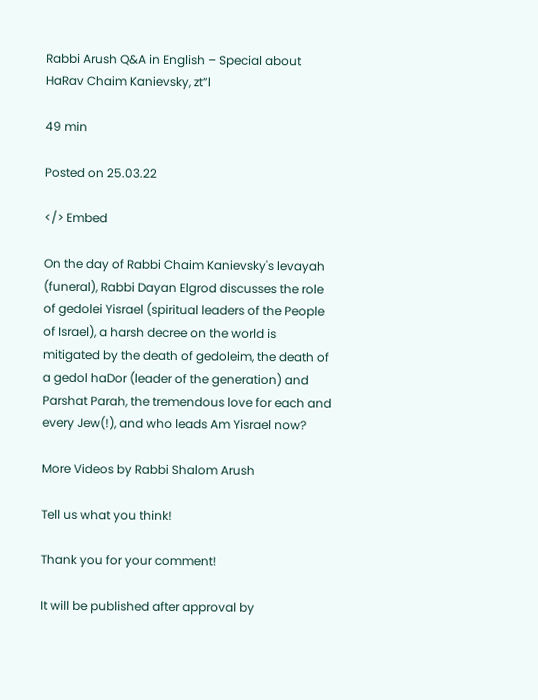Rabbi Arush Q&A in English – Special about HaRav Chaim Kanievsky, zt”l

49 min

Posted on 25.03.22

</> Embed

On the day of Rabbi Chaim Kanievsky's levayah (funeral), Rabbi Dayan Elgrod discusses the role of gedolei Yisrael (spiritual leaders of the People of Israel), a harsh decree on the world is mitigated by the death of gedoleim, the death of a gedol haDor (leader of the generation) and Parshat Parah, the tremendous love for each and every Jew(!), and who leads Am Yisrael now?

More Videos by Rabbi Shalom Arush

Tell us what you think!

Thank you for your comment!

It will be published after approval by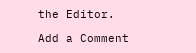the Editor.

Add a Comment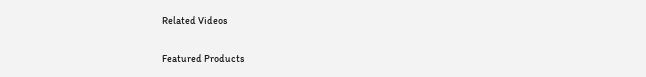Related Videos

Featured Products